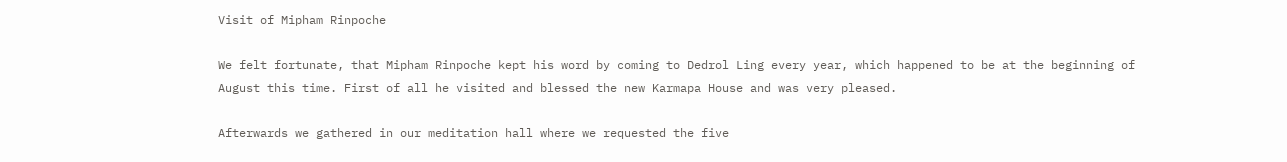Visit of Mipham Rinpoche

We felt fortunate, that Mipham Rinpoche kept his word by coming to Dedrol Ling every year, which happened to be at the beginning of August this time. First of all he visited and blessed the new Karmapa House and was very pleased.

Afterwards we gathered in our meditation hall where we requested the five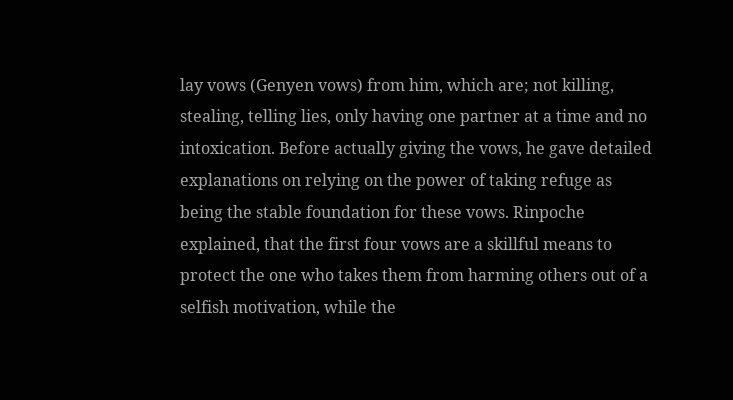lay vows (Genyen vows) from him, which are; not killing, stealing, telling lies, only having one partner at a time and no intoxication. Before actually giving the vows, he gave detailed explanations on relying on the power of taking refuge as being the stable foundation for these vows. Rinpoche explained, that the first four vows are a skillful means to protect the one who takes them from harming others out of a selfish motivation, while the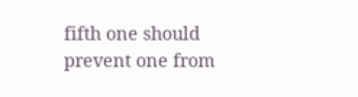fifth one should prevent one from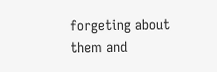forgeting about them and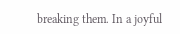breaking them. In a joyful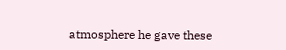atmosphere he gave these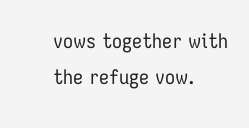vows together with the refuge vow.